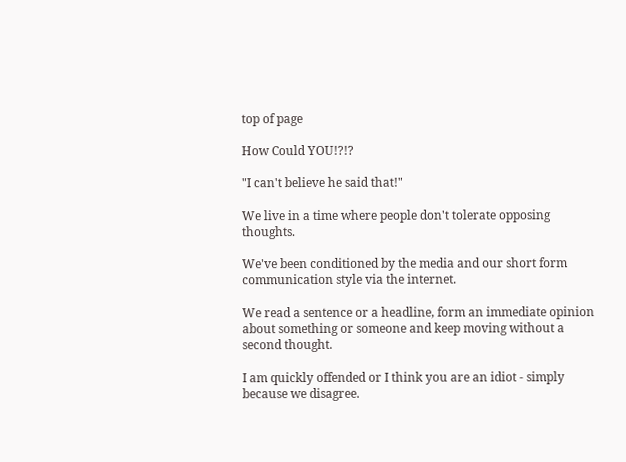top of page

How Could YOU!?!?

"I can't believe he said that!"

We live in a time where people don't tolerate opposing thoughts.

We've been conditioned by the media and our short form communication style via the internet.

We read a sentence or a headline, form an immediate opinion about something or someone and keep moving without a second thought.

I am quickly offended or I think you are an idiot - simply because we disagree.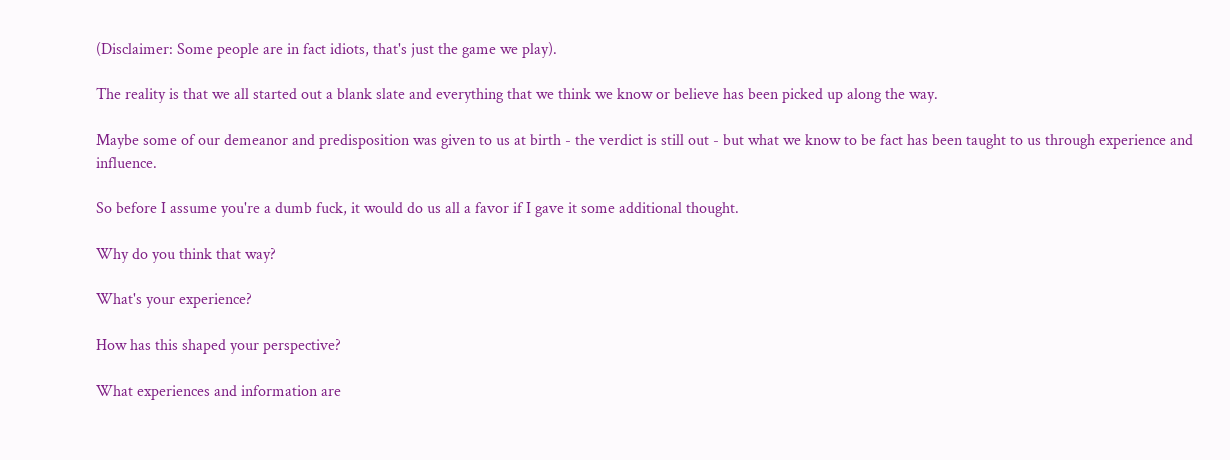(Disclaimer: Some people are in fact idiots, that's just the game we play).

The reality is that we all started out a blank slate and everything that we think we know or believe has been picked up along the way.

Maybe some of our demeanor and predisposition was given to us at birth - the verdict is still out - but what we know to be fact has been taught to us through experience and influence.

So before I assume you're a dumb fuck, it would do us all a favor if I gave it some additional thought.

Why do you think that way?

What's your experience?

How has this shaped your perspective?

What experiences and information are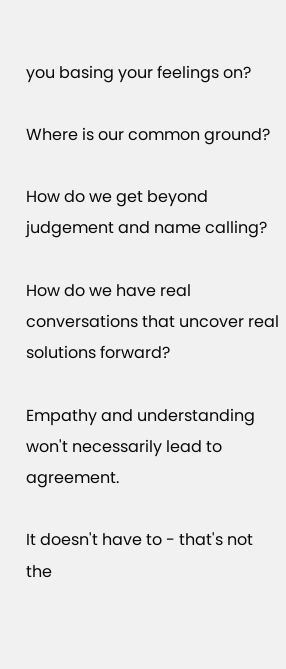you basing your feelings on?

Where is our common ground?

How do we get beyond judgement and name calling?

How do we have real conversations that uncover real solutions forward?

Empathy and understanding won't necessarily lead to agreement.

It doesn't have to - that's not the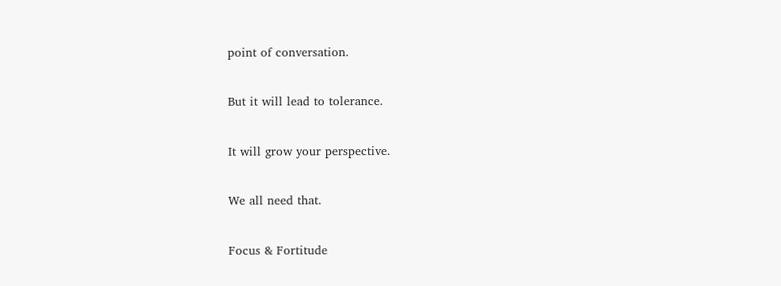point of conversation.

But it will lead to tolerance.

It will grow your perspective.

We all need that.

Focus & Fortitude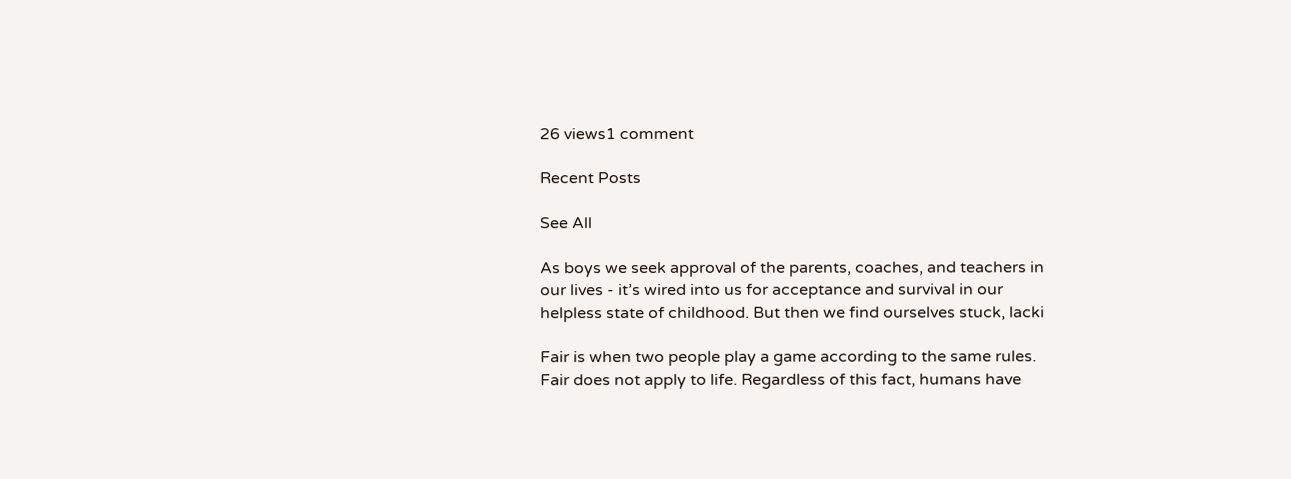26 views1 comment

Recent Posts

See All

As boys we seek approval of the parents, coaches, and teachers in our lives - it’s wired into us for acceptance and survival in our helpless state of childhood. But then we find ourselves stuck, lacki

Fair is when two people play a game according to the same rules. Fair does not apply to life. Regardless of this fact, humans have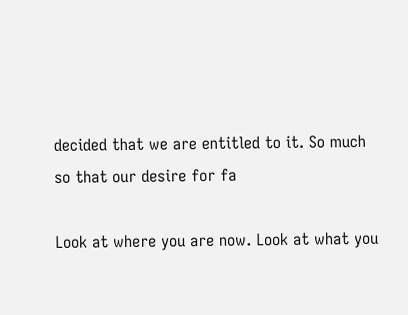decided that we are entitled to it. So much so that our desire for fa

Look at where you are now. Look at what you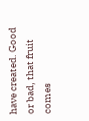have created. Good or bad, that fruit comes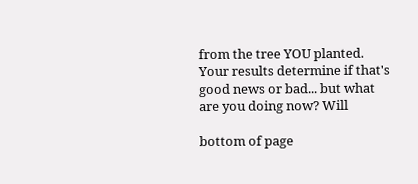from the tree YOU planted. Your results determine if that's good news or bad... but what are you doing now? Will

bottom of page